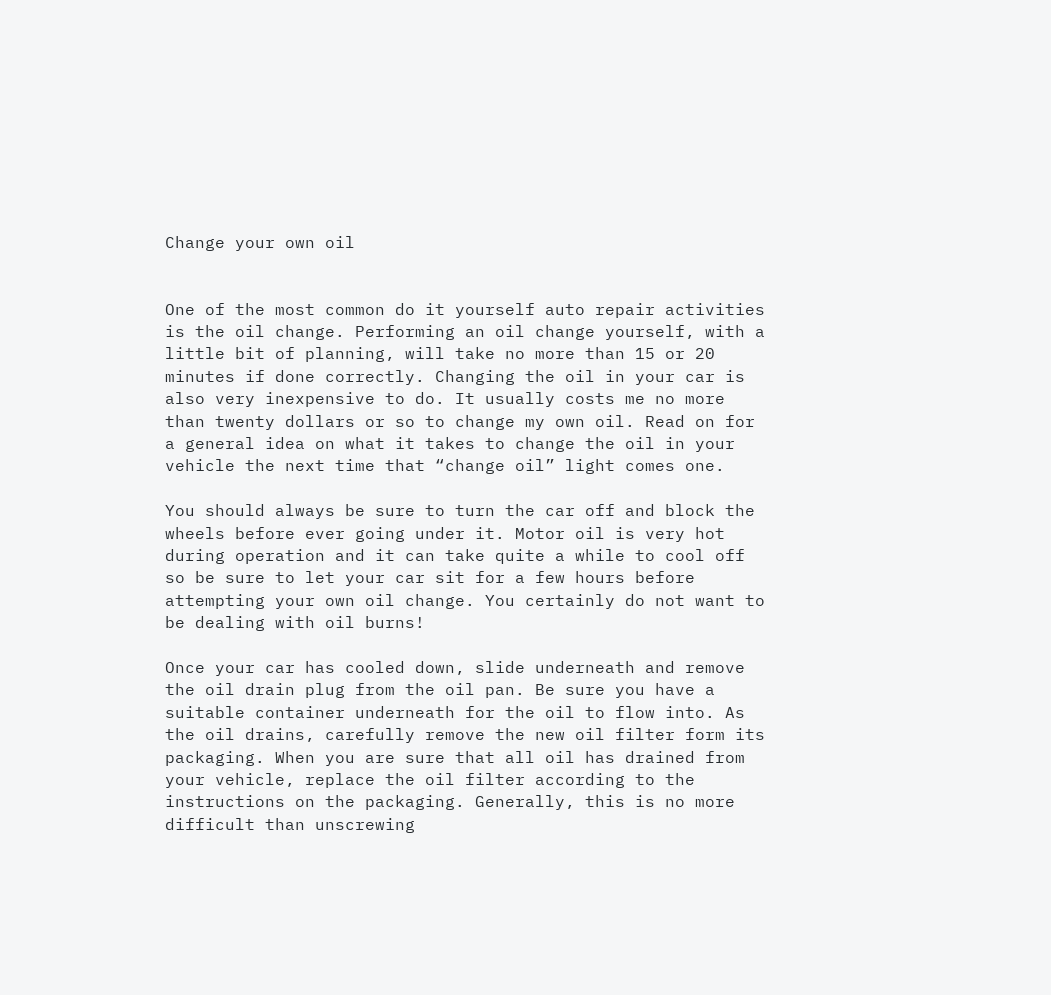Change your own oil


One of the most common do it yourself auto repair activities is the oil change. Performing an oil change yourself, with a little bit of planning, will take no more than 15 or 20 minutes if done correctly. Changing the oil in your car is also very inexpensive to do. It usually costs me no more than twenty dollars or so to change my own oil. Read on for a general idea on what it takes to change the oil in your vehicle the next time that “change oil” light comes one.

You should always be sure to turn the car off and block the wheels before ever going under it. Motor oil is very hot during operation and it can take quite a while to cool off so be sure to let your car sit for a few hours before attempting your own oil change. You certainly do not want to be dealing with oil burns!

Once your car has cooled down, slide underneath and remove the oil drain plug from the oil pan. Be sure you have a suitable container underneath for the oil to flow into. As the oil drains, carefully remove the new oil filter form its packaging. When you are sure that all oil has drained from your vehicle, replace the oil filter according to the instructions on the packaging. Generally, this is no more difficult than unscrewing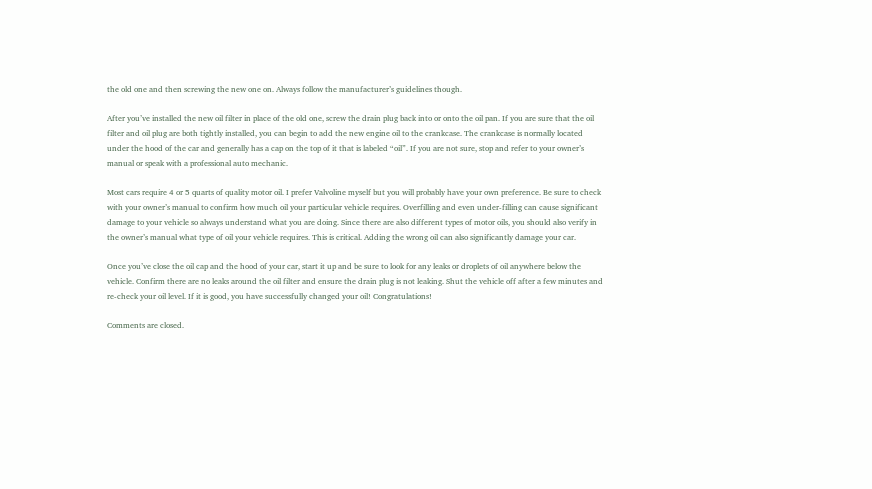the old one and then screwing the new one on. Always follow the manufacturer’s guidelines though.

After you’ve installed the new oil filter in place of the old one, screw the drain plug back into or onto the oil pan. If you are sure that the oil filter and oil plug are both tightly installed, you can begin to add the new engine oil to the crankcase. The crankcase is normally located under the hood of the car and generally has a cap on the top of it that is labeled “oil”. If you are not sure, stop and refer to your owner’s manual or speak with a professional auto mechanic.

Most cars require 4 or 5 quarts of quality motor oil. I prefer Valvoline myself but you will probably have your own preference. Be sure to check with your owner’s manual to confirm how much oil your particular vehicle requires. Overfilling and even under-filling can cause significant damage to your vehicle so always understand what you are doing. Since there are also different types of motor oils, you should also verify in the owner’s manual what type of oil your vehicle requires. This is critical. Adding the wrong oil can also significantly damage your car.

Once you’ve close the oil cap and the hood of your car, start it up and be sure to look for any leaks or droplets of oil anywhere below the vehicle. Confirm there are no leaks around the oil filter and ensure the drain plug is not leaking. Shut the vehicle off after a few minutes and re-check your oil level. If it is good, you have successfully changed your oil! Congratulations!

Comments are closed.